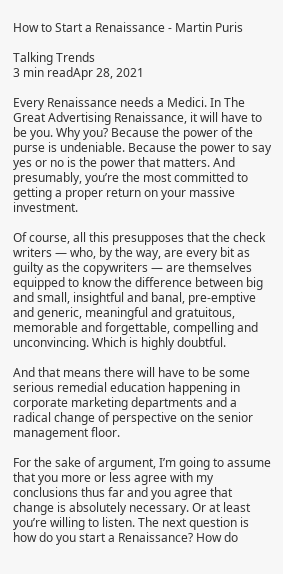How to Start a Renaissance - Martin Puris

Talking Trends
3 min readApr 28, 2021

Every Renaissance needs a Medici. In The Great Advertising Renaissance, it will have to be you. Why you? Because the power of the purse is undeniable. Because the power to say yes or no is the power that matters. And presumably, you’re the most committed to getting a proper return on your massive investment.

Of course, all this presupposes that the check writers — who, by the way, are every bit as guilty as the copywriters — are themselves equipped to know the difference between big and small, insightful and banal, pre-emptive and generic, meaningful and gratuitous, memorable and forgettable, compelling and unconvincing. Which is highly doubtful.

And that means there will have to be some serious remedial education happening in corporate marketing departments and a radical change of perspective on the senior management floor.

For the sake of argument, I’m going to assume that you more or less agree with my conclusions thus far and you agree that change is absolutely necessary. Or at least you’re willing to listen. The next question is how do you start a Renaissance? How do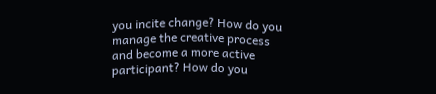you incite change? How do you manage the creative process and become a more active participant? How do you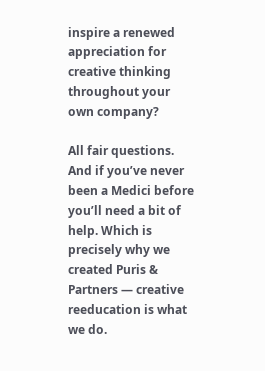inspire a renewed appreciation for creative thinking throughout your own company?

All fair questions. And if you’ve never been a Medici before you’ll need a bit of help. Which is precisely why we created Puris & Partners — creative reeducation is what we do.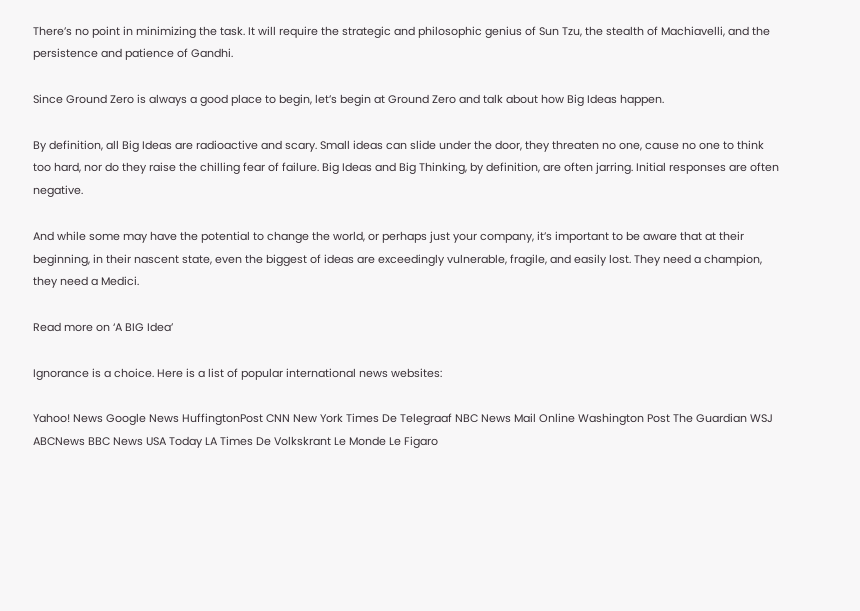There’s no point in minimizing the task. It will require the strategic and philosophic genius of Sun Tzu, the stealth of Machiavelli, and the persistence and patience of Gandhi.

Since Ground Zero is always a good place to begin, let’s begin at Ground Zero and talk about how Big Ideas happen.

By definition, all Big Ideas are radioactive and scary. Small ideas can slide under the door, they threaten no one, cause no one to think too hard, nor do they raise the chilling fear of failure. Big Ideas and Big Thinking, by definition, are often jarring. Initial responses are often negative.

And while some may have the potential to change the world, or perhaps just your company, it’s important to be aware that at their beginning, in their nascent state, even the biggest of ideas are exceedingly vulnerable, fragile, and easily lost. They need a champion, they need a Medici.

Read more on ‘A BIG Idea’

Ignorance is a choice. Here is a list of popular international news websites:

Yahoo! News Google News HuffingtonPost CNN New York Times De Telegraaf NBC News Mail Online Washington Post The Guardian WSJ ABCNews BBC News USA Today LA Times De Volkskrant Le Monde Le Figaro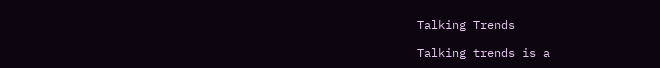Talking Trends

Talking trends is a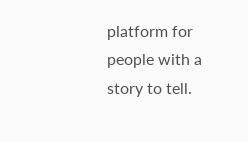platform for people with a story to tell.